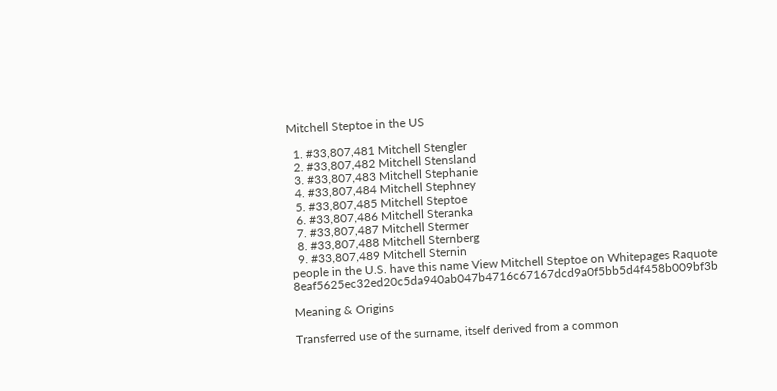Mitchell Steptoe in the US

  1. #33,807,481 Mitchell Stengler
  2. #33,807,482 Mitchell Stensland
  3. #33,807,483 Mitchell Stephanie
  4. #33,807,484 Mitchell Stephney
  5. #33,807,485 Mitchell Steptoe
  6. #33,807,486 Mitchell Steranka
  7. #33,807,487 Mitchell Stermer
  8. #33,807,488 Mitchell Sternberg
  9. #33,807,489 Mitchell Sternin
people in the U.S. have this name View Mitchell Steptoe on Whitepages Raquote 8eaf5625ec32ed20c5da940ab047b4716c67167dcd9a0f5bb5d4f458b009bf3b

Meaning & Origins

Transferred use of the surname, itself derived from a common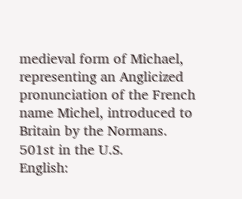medieval form of Michael, representing an Anglicized pronunciation of the French name Michel, introduced to Britain by the Normans.
501st in the U.S.
English: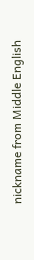nickname from Middle English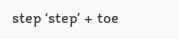step ‘step’ + toe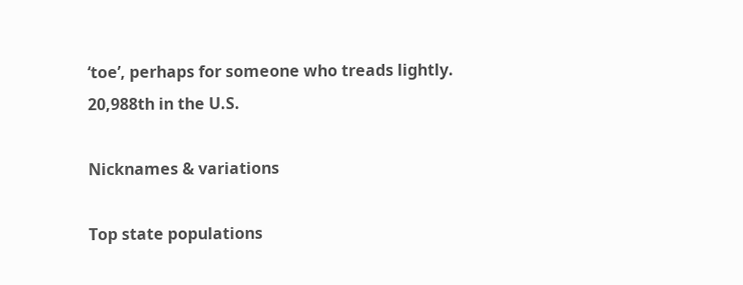‘toe’, perhaps for someone who treads lightly.
20,988th in the U.S.

Nicknames & variations

Top state populations